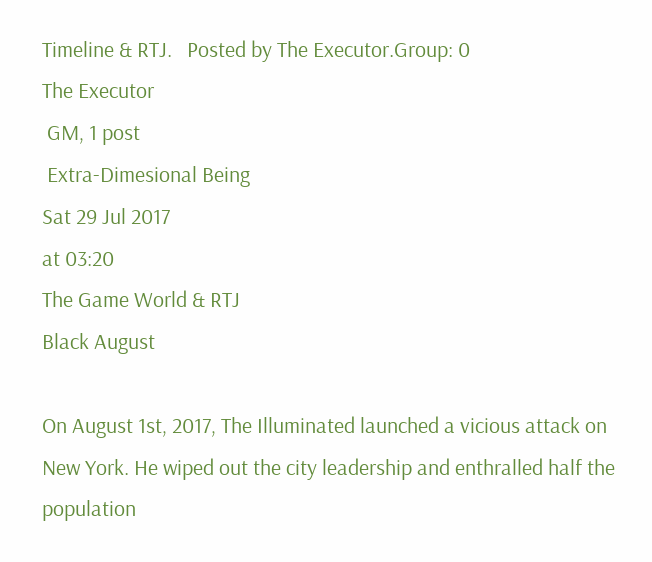Timeline & RTJ.   Posted by The Executor.Group: 0
The Executor
 GM, 1 post
 Extra-Dimesional Being
Sat 29 Jul 2017
at 03:20
The Game World & RTJ
Black August

On August 1st, 2017, The Illuminated launched a vicious attack on New York. He wiped out the city leadership and enthralled half the population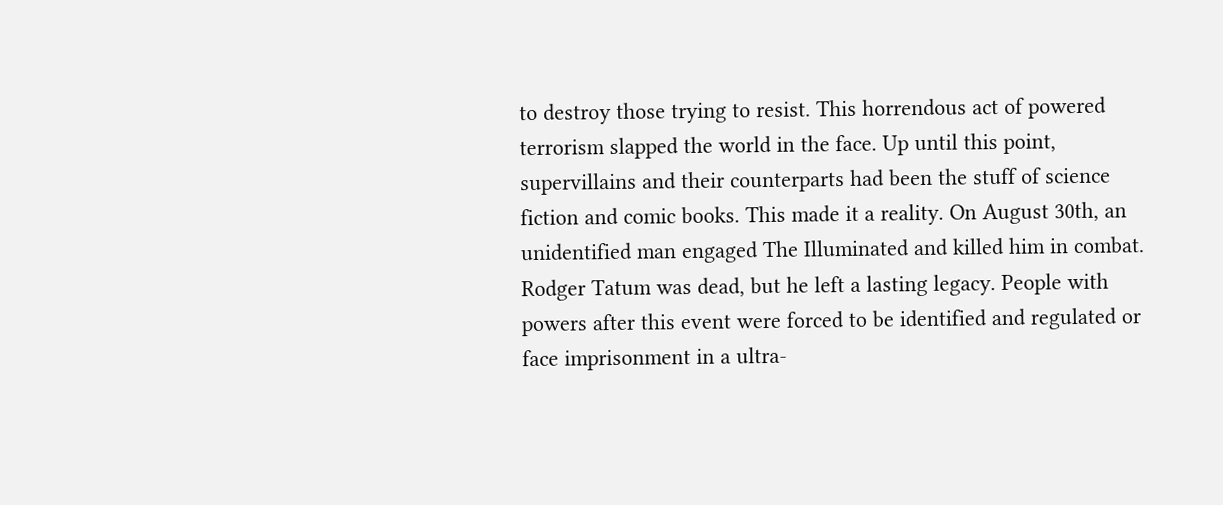to destroy those trying to resist. This horrendous act of powered terrorism slapped the world in the face. Up until this point, supervillains and their counterparts had been the stuff of science fiction and comic books. This made it a reality. On August 30th, an unidentified man engaged The Illuminated and killed him in combat. Rodger Tatum was dead, but he left a lasting legacy. People with powers after this event were forced to be identified and regulated or face imprisonment in a ultra-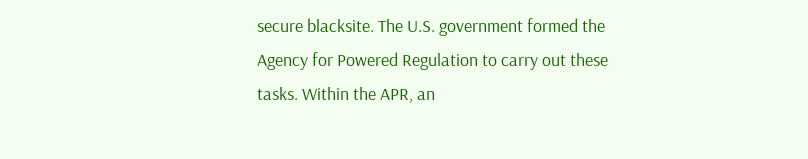secure blacksite. The U.S. government formed the Agency for Powered Regulation to carry out these tasks. Within the APR, an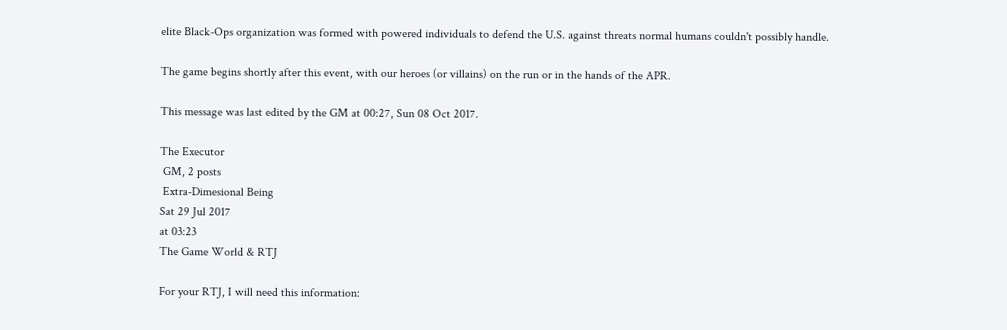elite Black-Ops organization was formed with powered individuals to defend the U.S. against threats normal humans couldn't possibly handle.

The game begins shortly after this event, with our heroes (or villains) on the run or in the hands of the APR.

This message was last edited by the GM at 00:27, Sun 08 Oct 2017.

The Executor
 GM, 2 posts
 Extra-Dimesional Being
Sat 29 Jul 2017
at 03:23
The Game World & RTJ

For your RTJ, I will need this information: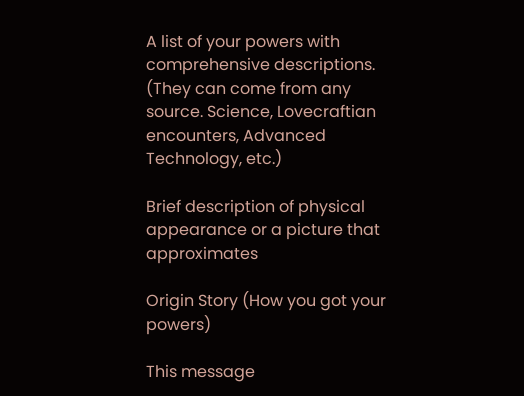A list of your powers with comprehensive descriptions.
(They can come from any source. Science, Lovecraftian encounters, Advanced Technology, etc.)

Brief description of physical appearance or a picture that approximates

Origin Story (How you got your powers)

This message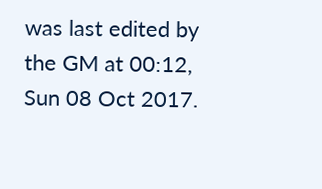was last edited by the GM at 00:12, Sun 08 Oct 2017.